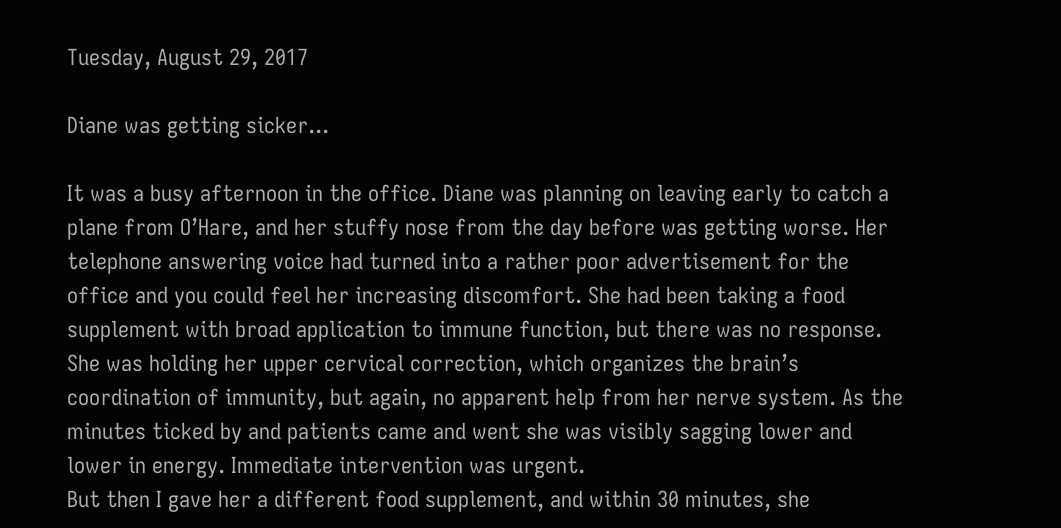Tuesday, August 29, 2017

Diane was getting sicker...

It was a busy afternoon in the office. Diane was planning on leaving early to catch a plane from O’Hare, and her stuffy nose from the day before was getting worse. Her telephone answering voice had turned into a rather poor advertisement for the office and you could feel her increasing discomfort. She had been taking a food supplement with broad application to immune function, but there was no response. She was holding her upper cervical correction, which organizes the brain’s coordination of immunity, but again, no apparent help from her nerve system. As the minutes ticked by and patients came and went she was visibly sagging lower and lower in energy. Immediate intervention was urgent.
But then I gave her a different food supplement, and within 30 minutes, she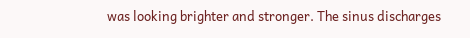was looking brighter and stronger. The sinus discharges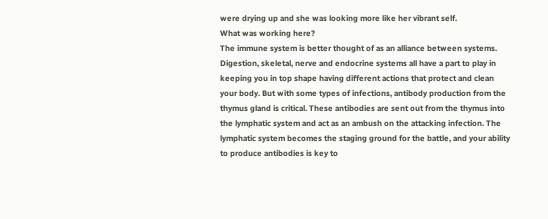were drying up and she was looking more like her vibrant self.
What was working here?
The immune system is better thought of as an alliance between systems. Digestion, skeletal, nerve and endocrine systems all have a part to play in keeping you in top shape having different actions that protect and clean your body. But with some types of infections, antibody production from the thymus gland is critical. These antibodies are sent out from the thymus into the lymphatic system and act as an ambush on the attacking infection. The lymphatic system becomes the staging ground for the battle, and your ability to produce antibodies is key to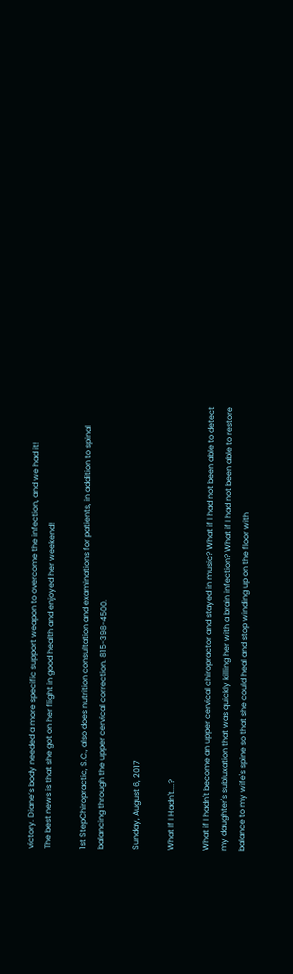victory. Diane’s body needed a more specific support weapon to overcome the infection, and we had it!
The best news is that she got on her flight in good health and enjoyed her weekend!

1st StepChiropractic, S.C., also does nutrition consultation and examinations for patients, in addition to spinal balancing through the upper cervical correction. 815-398-4500.

Sunday, August 6, 2017

What If I Hadn't....?

What if I hadn't become an upper cervical chiropractor and stayed in music? What if I had not been able to detect my daughter's subluxation that was quickly killing her with a brain infection? What if I had not been able to restore balance to my wife's spine so that she could heal and stop winding up on the floor with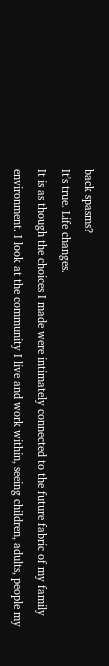back spasms?
It's true. Life changes.
It is as though the choices I made were intimately connected to the future fabric of my family environment. I look at the community I live and work within, seeing children, adults, people my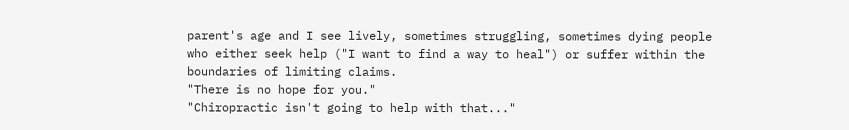parent's age and I see lively, sometimes struggling, sometimes dying people who either seek help ("I want to find a way to heal") or suffer within the boundaries of limiting claims.
"There is no hope for you."
"Chiropractic isn't going to help with that..."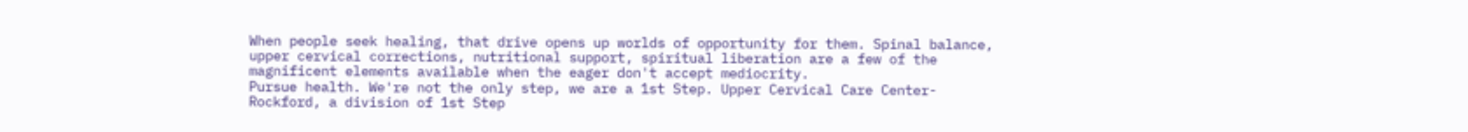When people seek healing, that drive opens up worlds of opportunity for them. Spinal balance, upper cervical corrections, nutritional support, spiritual liberation are a few of the magnificent elements available when the eager don't accept mediocrity.
Pursue health. We're not the only step, we are a 1st Step. Upper Cervical Care Center-Rockford, a division of 1st Step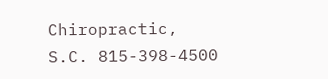Chiropractic, S.C. 815-398-4500